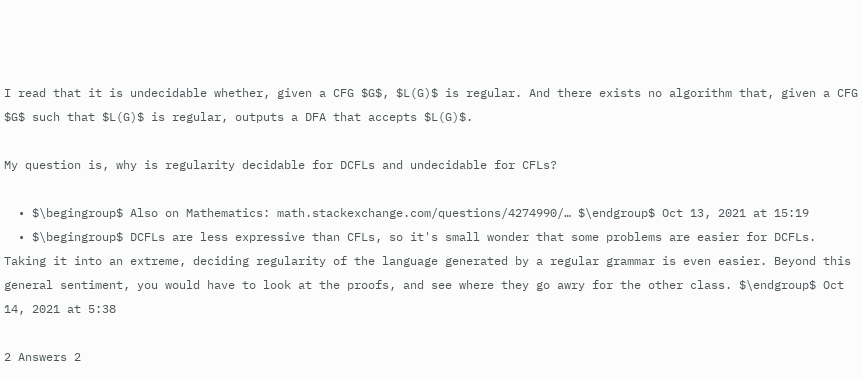I read that it is undecidable whether, given a CFG $G$, $L(G)$ is regular. And there exists no algorithm that, given a CFG $G$ such that $L(G)$ is regular, outputs a DFA that accepts $L(G)$.

My question is, why is regularity decidable for DCFLs and undecidable for CFLs?

  • $\begingroup$ Also on Mathematics: math.stackexchange.com/questions/4274990/… $\endgroup$ Oct 13, 2021 at 15:19
  • $\begingroup$ DCFLs are less expressive than CFLs, so it's small wonder that some problems are easier for DCFLs. Taking it into an extreme, deciding regularity of the language generated by a regular grammar is even easier. Beyond this general sentiment, you would have to look at the proofs, and see where they go awry for the other class. $\endgroup$ Oct 14, 2021 at 5:38

2 Answers 2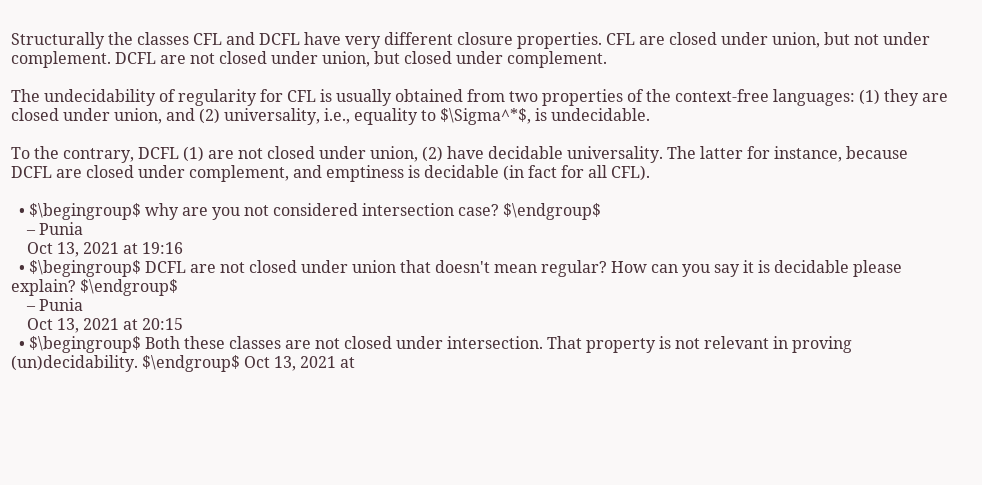Structurally the classes CFL and DCFL have very different closure properties. CFL are closed under union, but not under complement. DCFL are not closed under union, but closed under complement.

The undecidability of regularity for CFL is usually obtained from two properties of the context-free languages: (1) they are closed under union, and (2) universality, i.e., equality to $\Sigma^*$, is undecidable.

To the contrary, DCFL (1) are not closed under union, (2) have decidable universality. The latter for instance, because DCFL are closed under complement, and emptiness is decidable (in fact for all CFL).

  • $\begingroup$ why are you not considered intersection case? $\endgroup$
    – Punia
    Oct 13, 2021 at 19:16
  • $\begingroup$ DCFL are not closed under union that doesn't mean regular? How can you say it is decidable please explain? $\endgroup$
    – Punia
    Oct 13, 2021 at 20:15
  • $\begingroup$ Both these classes are not closed under intersection. That property is not relevant in proving (un)decidability. $\endgroup$ Oct 13, 2021 at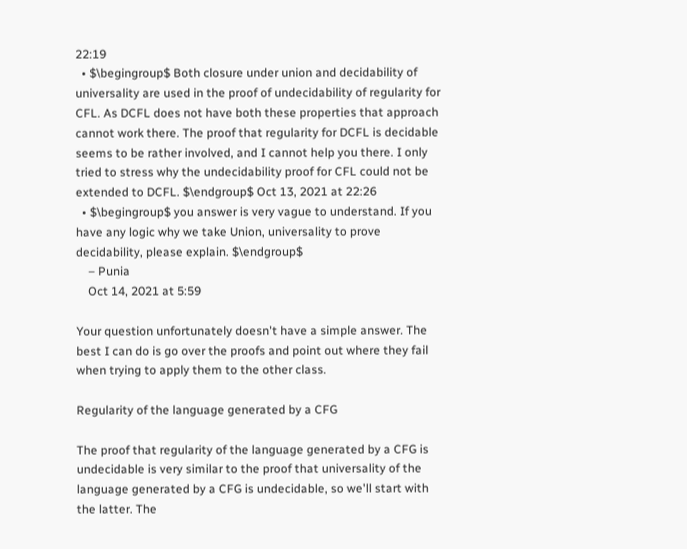22:19
  • $\begingroup$ Both closure under union and decidability of universality are used in the proof of undecidability of regularity for CFL. As DCFL does not have both these properties that approach cannot work there. The proof that regularity for DCFL is decidable seems to be rather involved, and I cannot help you there. I only tried to stress why the undecidability proof for CFL could not be extended to DCFL. $\endgroup$ Oct 13, 2021 at 22:26
  • $\begingroup$ you answer is very vague to understand. If you have any logic why we take Union, universality to prove decidability, please explain. $\endgroup$
    – Punia
    Oct 14, 2021 at 5:59

Your question unfortunately doesn't have a simple answer. The best I can do is go over the proofs and point out where they fail when trying to apply them to the other class.

Regularity of the language generated by a CFG

The proof that regularity of the language generated by a CFG is undecidable is very similar to the proof that universality of the language generated by a CFG is undecidable, so we'll start with the latter. The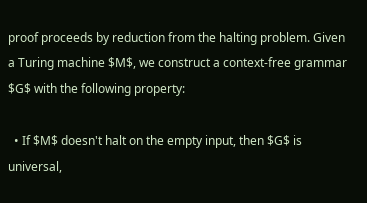proof proceeds by reduction from the halting problem. Given a Turing machine $M$, we construct a context-free grammar $G$ with the following property:

  • If $M$ doesn't halt on the empty input, then $G$ is universal,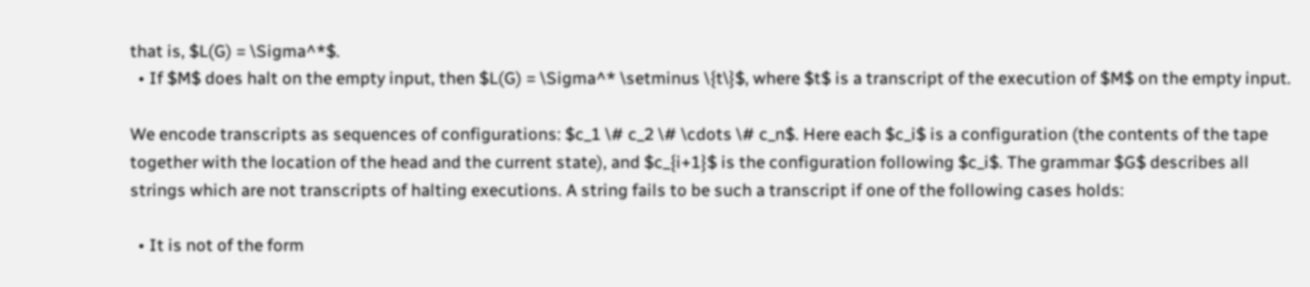that is, $L(G) = \Sigma^*$.
  • If $M$ does halt on the empty input, then $L(G) = \Sigma^* \setminus \{t\}$, where $t$ is a transcript of the execution of $M$ on the empty input.

We encode transcripts as sequences of configurations: $c_1 \# c_2 \# \cdots \# c_n$. Here each $c_i$ is a configuration (the contents of the tape together with the location of the head and the current state), and $c_{i+1}$ is the configuration following $c_i$. The grammar $G$ describes all strings which are not transcripts of halting executions. A string fails to be such a transcript if one of the following cases holds:

  • It is not of the form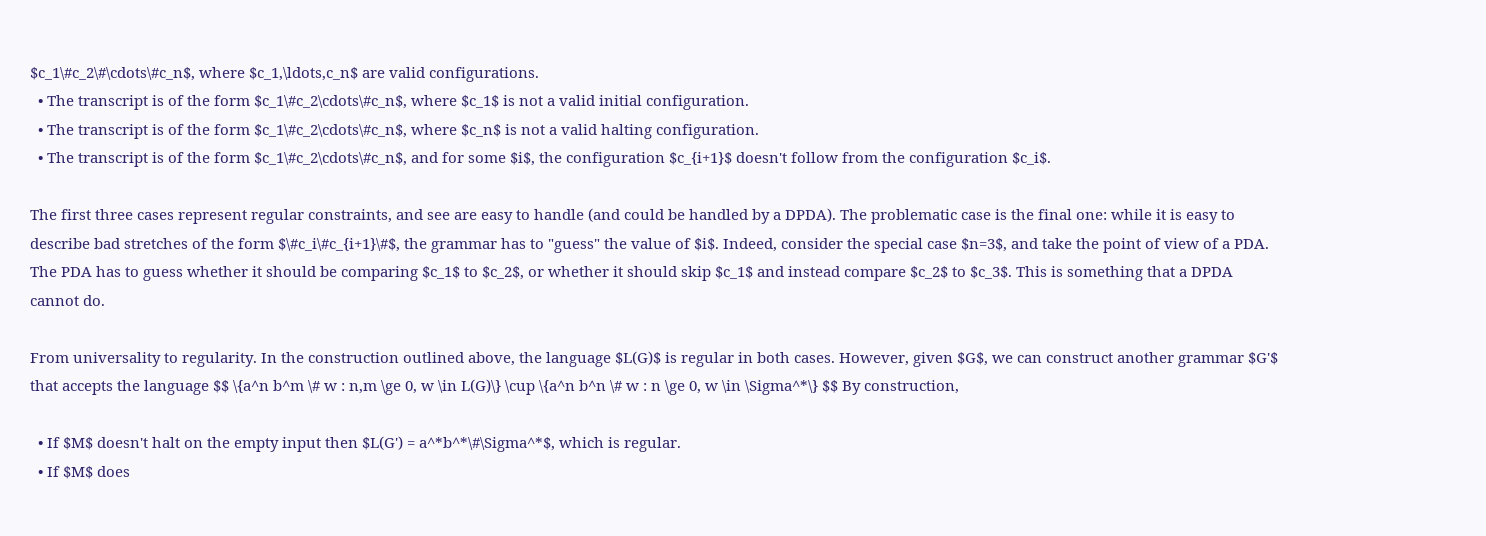$c_1\#c_2\#\cdots\#c_n$, where $c_1,\ldots,c_n$ are valid configurations.
  • The transcript is of the form $c_1\#c_2\cdots\#c_n$, where $c_1$ is not a valid initial configuration.
  • The transcript is of the form $c_1\#c_2\cdots\#c_n$, where $c_n$ is not a valid halting configuration.
  • The transcript is of the form $c_1\#c_2\cdots\#c_n$, and for some $i$, the configuration $c_{i+1}$ doesn't follow from the configuration $c_i$.

The first three cases represent regular constraints, and see are easy to handle (and could be handled by a DPDA). The problematic case is the final one: while it is easy to describe bad stretches of the form $\#c_i\#c_{i+1}\#$, the grammar has to "guess" the value of $i$. Indeed, consider the special case $n=3$, and take the point of view of a PDA. The PDA has to guess whether it should be comparing $c_1$ to $c_2$, or whether it should skip $c_1$ and instead compare $c_2$ to $c_3$. This is something that a DPDA cannot do.

From universality to regularity. In the construction outlined above, the language $L(G)$ is regular in both cases. However, given $G$, we can construct another grammar $G'$ that accepts the language $$ \{a^n b^m \# w : n,m \ge 0, w \in L(G)\} \cup \{a^n b^n \# w : n \ge 0, w \in \Sigma^*\} $$ By construction,

  • If $M$ doesn't halt on the empty input then $L(G') = a^*b^*\#\Sigma^*$, which is regular.
  • If $M$ does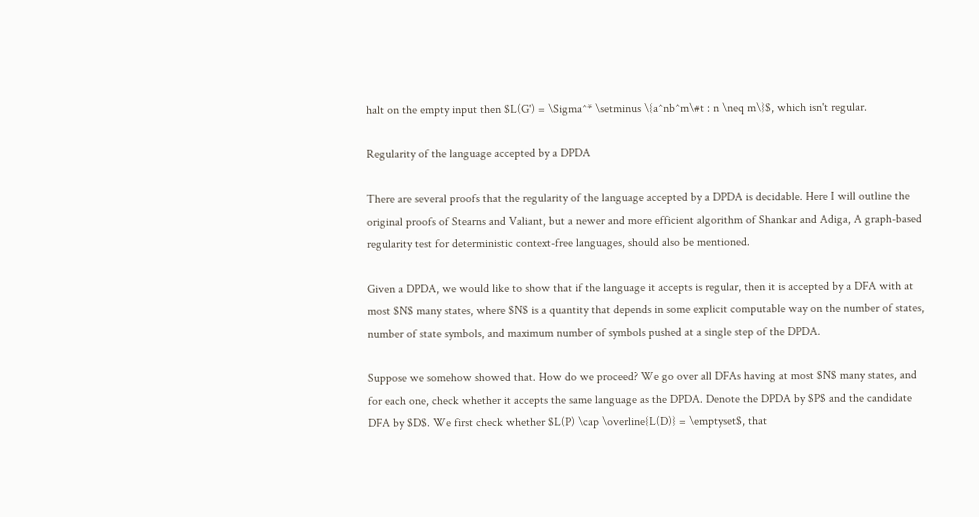halt on the empty input then $L(G') = \Sigma^* \setminus \{a^nb^m\#t : n \neq m\}$, which isn't regular.

Regularity of the language accepted by a DPDA

There are several proofs that the regularity of the language accepted by a DPDA is decidable. Here I will outline the original proofs of Stearns and Valiant, but a newer and more efficient algorithm of Shankar and Adiga, A graph-based regularity test for deterministic context-free languages, should also be mentioned.

Given a DPDA, we would like to show that if the language it accepts is regular, then it is accepted by a DFA with at most $N$ many states, where $N$ is a quantity that depends in some explicit computable way on the number of states, number of state symbols, and maximum number of symbols pushed at a single step of the DPDA.

Suppose we somehow showed that. How do we proceed? We go over all DFAs having at most $N$ many states, and for each one, check whether it accepts the same language as the DPDA. Denote the DPDA by $P$ and the candidate DFA by $D$. We first check whether $L(P) \cap \overline{L(D)} = \emptyset$, that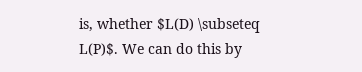is, whether $L(D) \subseteq L(P)$. We can do this by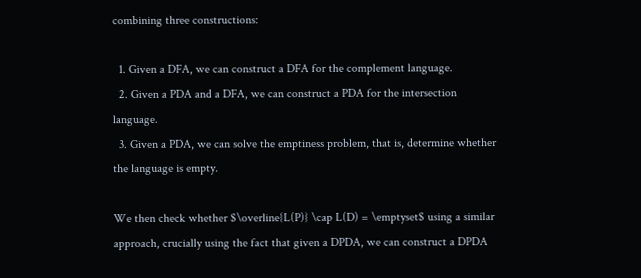combining three constructions:

  1. Given a DFA, we can construct a DFA for the complement language.
  2. Given a PDA and a DFA, we can construct a PDA for the intersection language.
  3. Given a PDA, we can solve the emptiness problem, that is, determine whether the language is empty.

We then check whether $\overline{L(P)} \cap L(D) = \emptyset$ using a similar approach, crucially using the fact that given a DPDA, we can construct a DPDA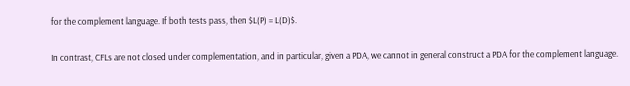for the complement language. If both tests pass, then $L(P) = L(D)$.

In contrast, CFLs are not closed under complementation, and in particular, given a PDA, we cannot in general construct a PDA for the complement language.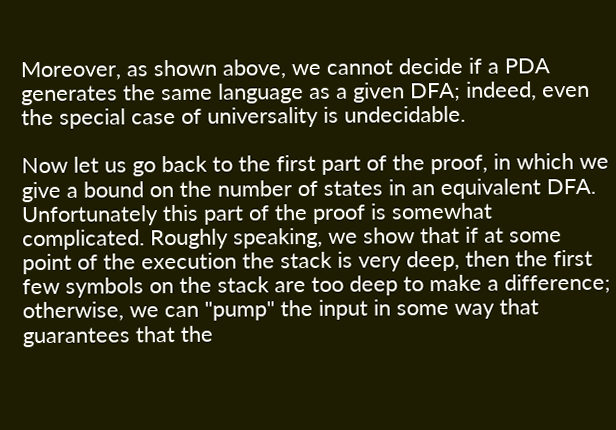Moreover, as shown above, we cannot decide if a PDA generates the same language as a given DFA; indeed, even the special case of universality is undecidable.

Now let us go back to the first part of the proof, in which we give a bound on the number of states in an equivalent DFA. Unfortunately this part of the proof is somewhat complicated. Roughly speaking, we show that if at some point of the execution the stack is very deep, then the first few symbols on the stack are too deep to make a difference; otherwise, we can "pump" the input in some way that guarantees that the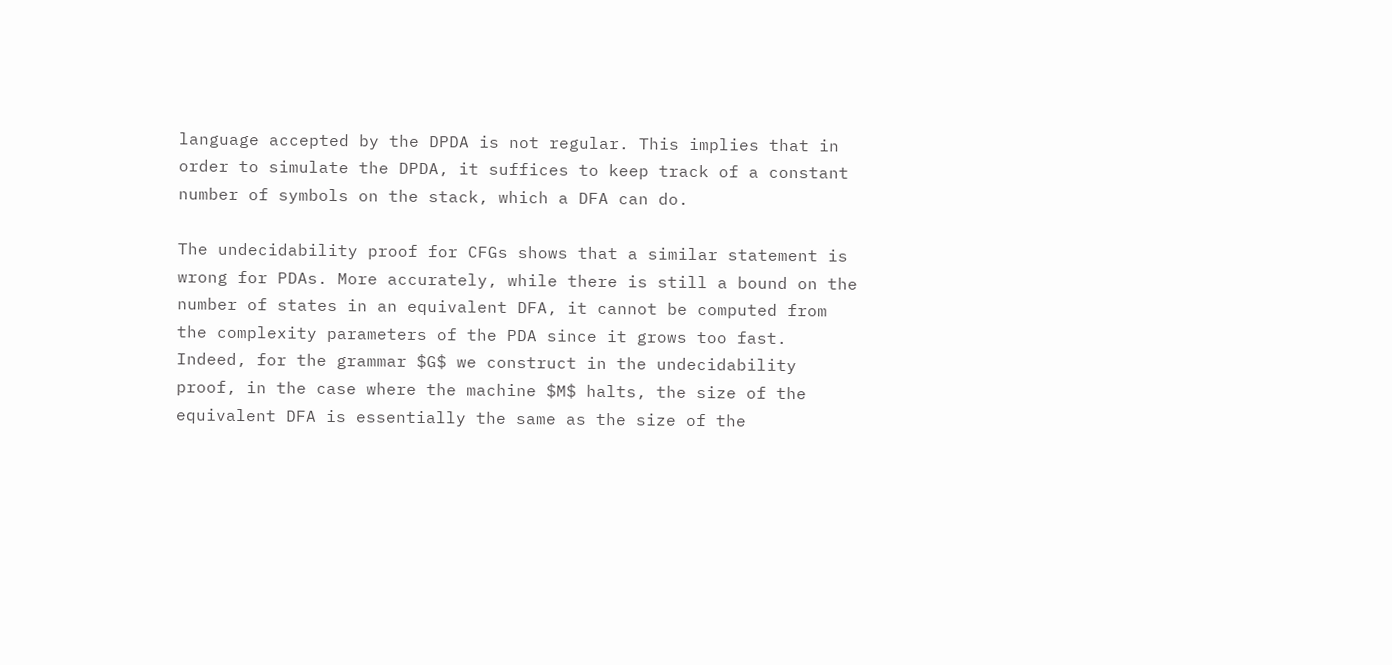language accepted by the DPDA is not regular. This implies that in order to simulate the DPDA, it suffices to keep track of a constant number of symbols on the stack, which a DFA can do.

The undecidability proof for CFGs shows that a similar statement is wrong for PDAs. More accurately, while there is still a bound on the number of states in an equivalent DFA, it cannot be computed from the complexity parameters of the PDA since it grows too fast. Indeed, for the grammar $G$ we construct in the undecidability proof, in the case where the machine $M$ halts, the size of the equivalent DFA is essentially the same as the size of the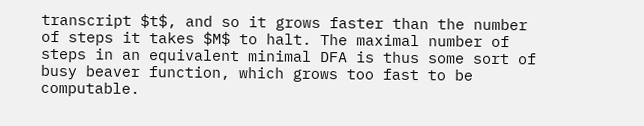transcript $t$, and so it grows faster than the number of steps it takes $M$ to halt. The maximal number of steps in an equivalent minimal DFA is thus some sort of busy beaver function, which grows too fast to be computable.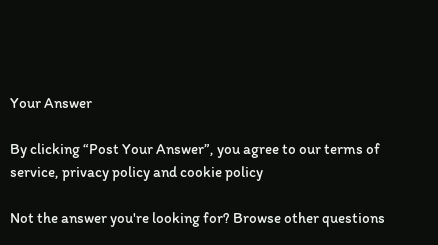Your Answer

By clicking “Post Your Answer”, you agree to our terms of service, privacy policy and cookie policy

Not the answer you're looking for? Browse other questions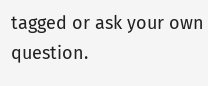tagged or ask your own question.